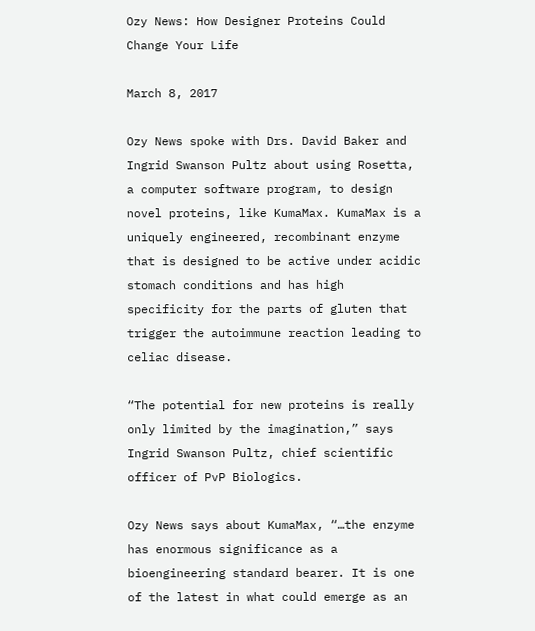Ozy News: How Designer Proteins Could Change Your Life

March 8, 2017

Ozy News spoke with Drs. David Baker and Ingrid Swanson Pultz about using Rosetta, a computer software program, to design novel proteins, like KumaMax. KumaMax is a uniquely engineered, recombinant enzyme that is designed to be active under acidic stomach conditions and has high specificity for the parts of gluten that trigger the autoimmune reaction leading to celiac disease.

“The potential for new proteins is really only limited by the imagination,” says Ingrid Swanson Pultz, chief scientific officer of PvP Biologics.

Ozy News says about KumaMax, “…the enzyme has enormous significance as a bioengineering standard bearer. It is one of the latest in what could emerge as an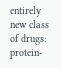entirely new class of drugs: protein-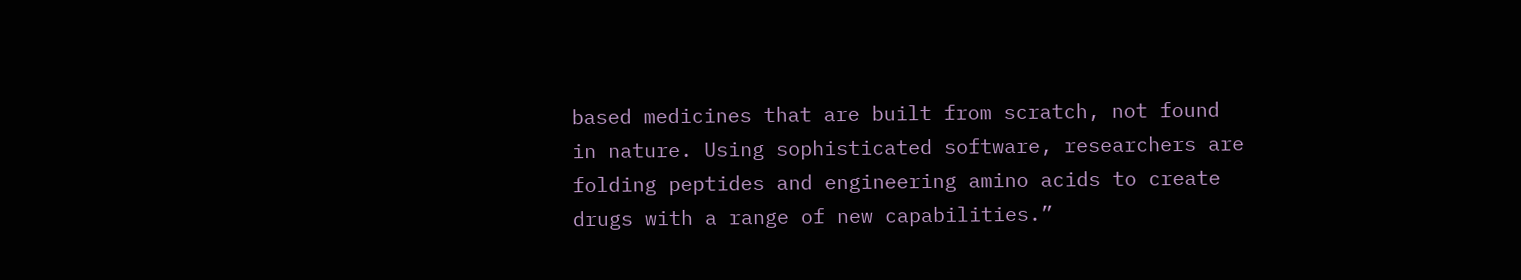based medicines that are built from scratch, not found in nature. Using sophisticated software, researchers are folding peptides and engineering amino acids to create drugs with a range of new capabilities.”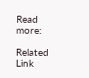Read more:

Related Link